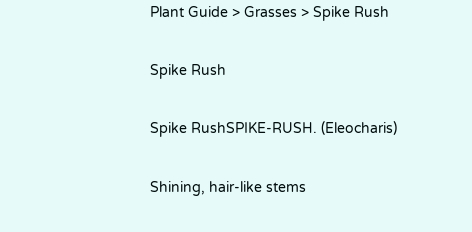Plant Guide > Grasses > Spike Rush

Spike Rush

Spike RushSPIKE-RUSH. (Eleocharis)

Shining, hair-like stems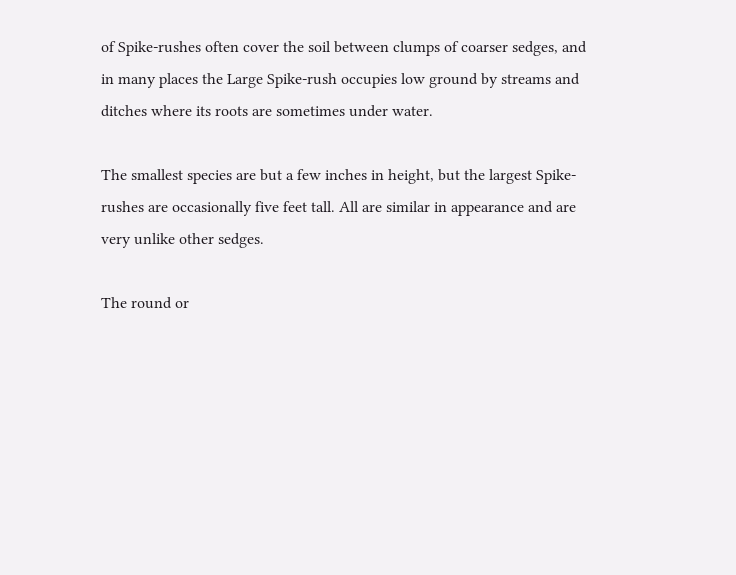of Spike-rushes often cover the soil between clumps of coarser sedges, and in many places the Large Spike-rush occupies low ground by streams and ditches where its roots are sometimes under water.

The smallest species are but a few inches in height, but the largest Spike-rushes are occasionally five feet tall. All are similar in appearance and are very unlike other sedges.

The round or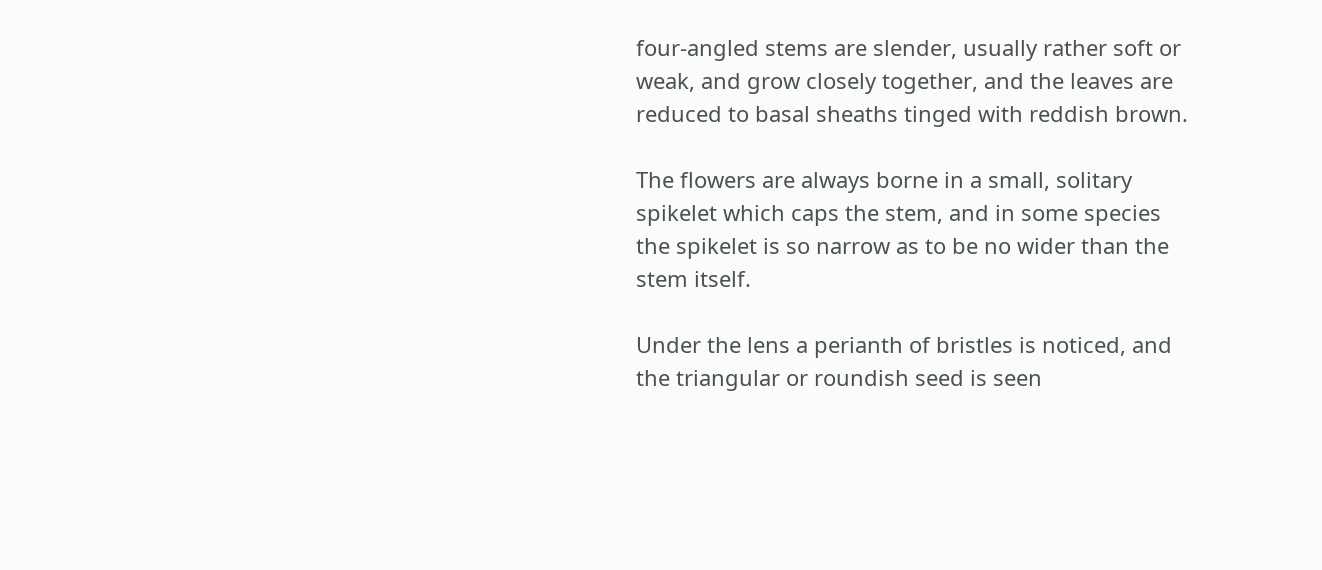four-angled stems are slender, usually rather soft or weak, and grow closely together, and the leaves are reduced to basal sheaths tinged with reddish brown.

The flowers are always borne in a small, solitary spikelet which caps the stem, and in some species the spikelet is so narrow as to be no wider than the stem itself.

Under the lens a perianth of bristles is noticed, and the triangular or roundish seed is seen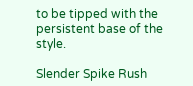to be tipped with the persistent base of the style.

Slender Spike Rush